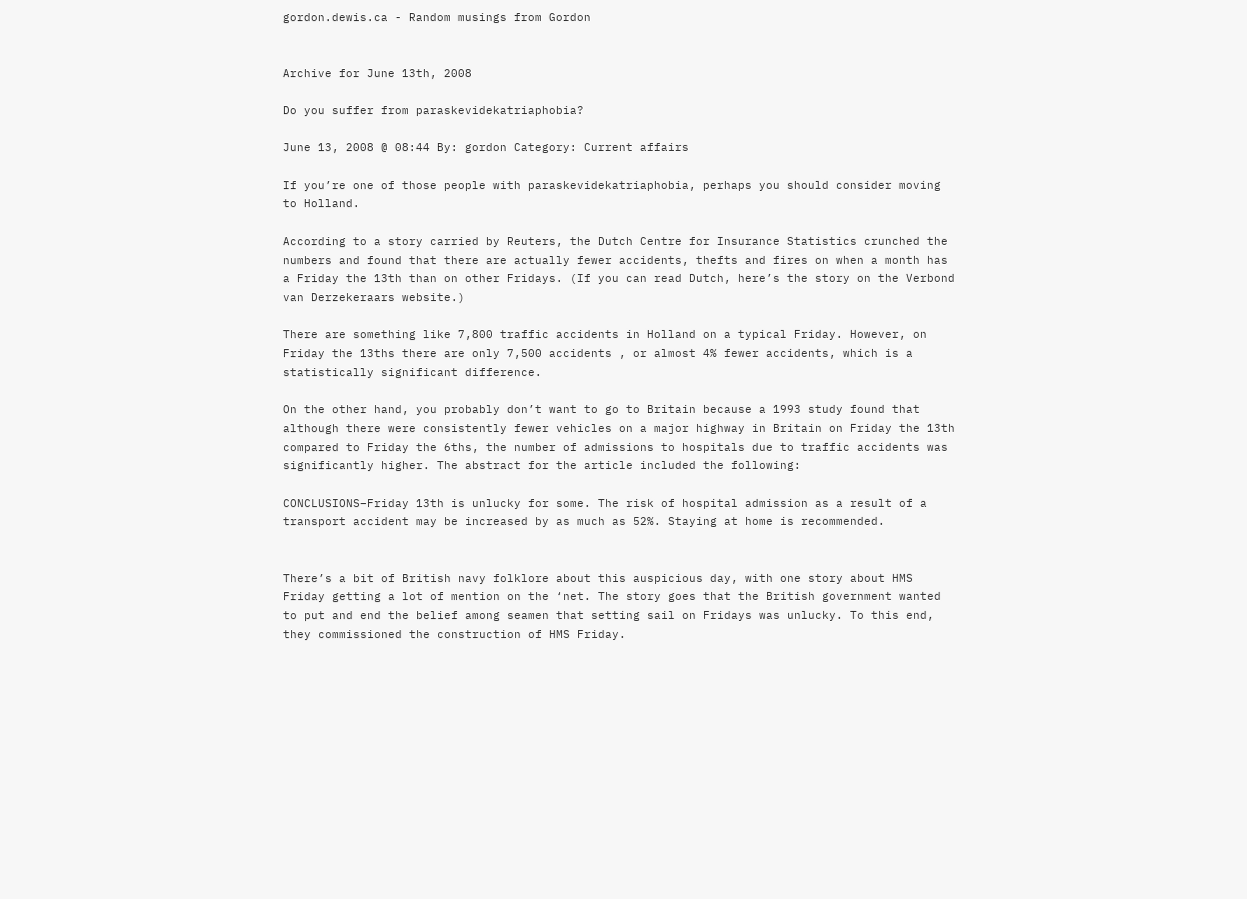gordon.dewis.ca - Random musings from Gordon


Archive for June 13th, 2008

Do you suffer from paraskevidekatriaphobia?

June 13, 2008 @ 08:44 By: gordon Category: Current affairs

If you’re one of those people with paraskevidekatriaphobia, perhaps you should consider moving to Holland.

According to a story carried by Reuters, the Dutch Centre for Insurance Statistics crunched the numbers and found that there are actually fewer accidents, thefts and fires on when a month has a Friday the 13th than on other Fridays. (If you can read Dutch, here’s the story on the Verbond van Derzekeraars website.)

There are something like 7,800 traffic accidents in Holland on a typical Friday. However, on Friday the 13ths there are only 7,500 accidents , or almost 4% fewer accidents, which is a statistically significant difference.

On the other hand, you probably don’t want to go to Britain because a 1993 study found that although there were consistently fewer vehicles on a major highway in Britain on Friday the 13th compared to Friday the 6ths, the number of admissions to hospitals due to traffic accidents was significantly higher. The abstract for the article included the following:

CONCLUSIONS–Friday 13th is unlucky for some. The risk of hospital admission as a result of a transport accident may be increased by as much as 52%. Staying at home is recommended.


There’s a bit of British navy folklore about this auspicious day, with one story about HMS Friday getting a lot of mention on the ‘net. The story goes that the British government wanted to put and end the belief among seamen that setting sail on Fridays was unlucky. To this end, they commissioned the construction of HMS Friday.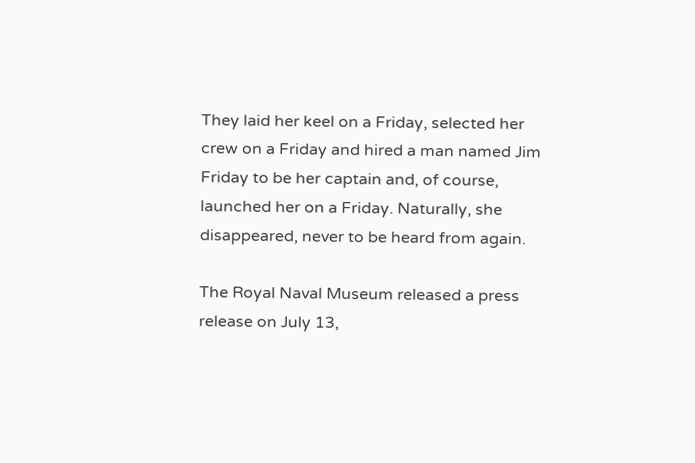They laid her keel on a Friday, selected her crew on a Friday and hired a man named Jim Friday to be her captain and, of course, launched her on a Friday. Naturally, she disappeared, never to be heard from again.

The Royal Naval Museum released a press release on July 13,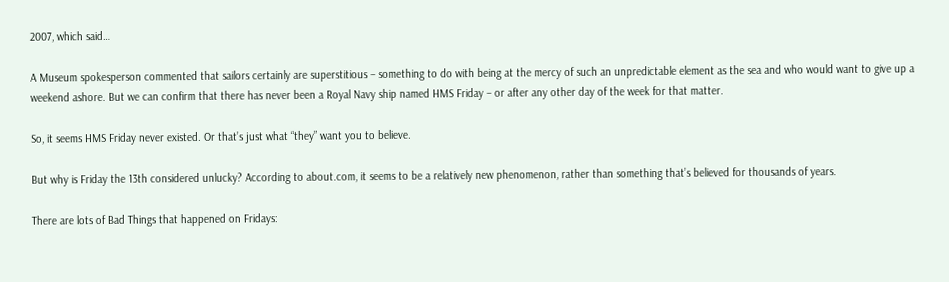2007, which said…

A Museum spokesperson commented that sailors certainly are superstitious – something to do with being at the mercy of such an unpredictable element as the sea and who would want to give up a weekend ashore. But we can confirm that there has never been a Royal Navy ship named HMS Friday – or after any other day of the week for that matter.

So, it seems HMS Friday never existed. Or that’s just what “they” want you to believe.

But why is Friday the 13th considered unlucky? According to about.com, it seems to be a relatively new phenomenon, rather than something that’s believed for thousands of years.

There are lots of Bad Things that happened on Fridays: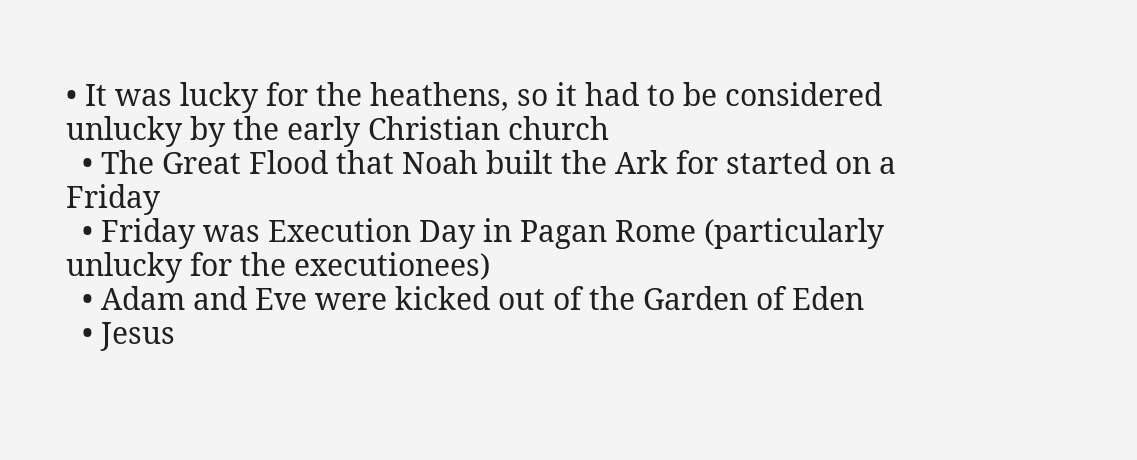• It was lucky for the heathens, so it had to be considered unlucky by the early Christian church
  • The Great Flood that Noah built the Ark for started on a Friday
  • Friday was Execution Day in Pagan Rome (particularly unlucky for the executionees)
  • Adam and Eve were kicked out of the Garden of Eden
  • Jesus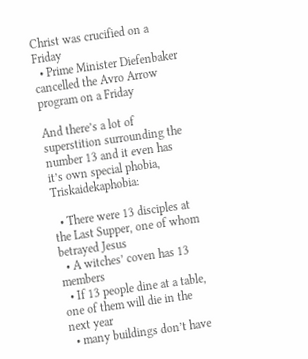Christ was crucified on a Friday
  • Prime Minister Diefenbaker cancelled the Avro Arrow program on a Friday

And there’s a lot of superstition surrounding the number 13 and it even has it’s own special phobia, Triskaidekaphobia:

  • There were 13 disciples at the Last Supper, one of whom betrayed Jesus
  • A witches’ coven has 13 members
  • If 13 people dine at a table, one of them will die in the next year
  • many buildings don’t have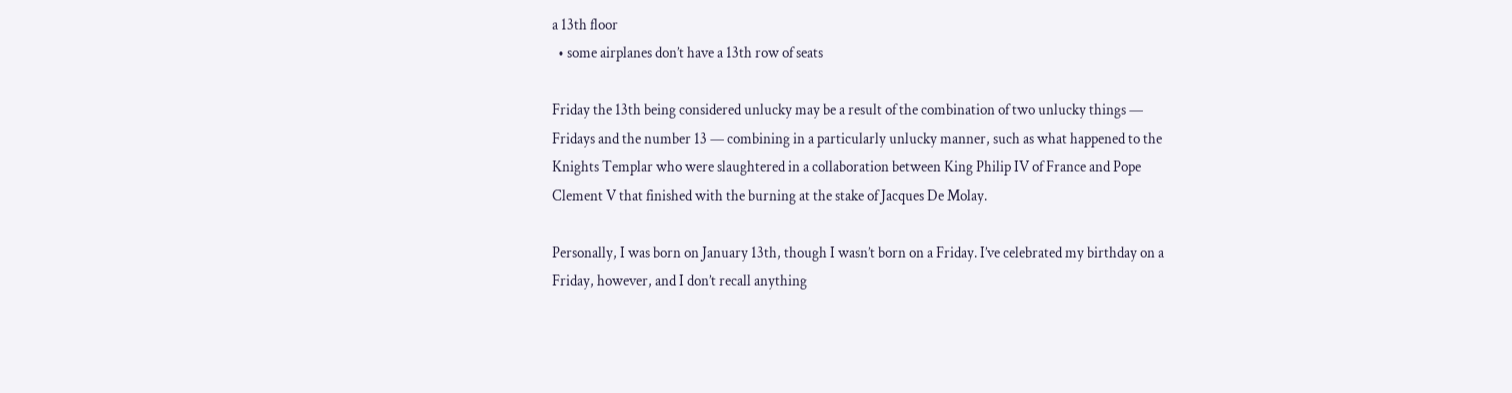a 13th floor
  • some airplanes don’t have a 13th row of seats

Friday the 13th being considered unlucky may be a result of the combination of two unlucky things — Fridays and the number 13 — combining in a particularly unlucky manner, such as what happened to the Knights Templar who were slaughtered in a collaboration between King Philip IV of France and Pope Clement V that finished with the burning at the stake of Jacques De Molay.

Personally, I was born on January 13th, though I wasn’t born on a Friday. I’ve celebrated my birthday on a Friday, however, and I don’t recall anything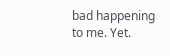bad happening to me. Yet.